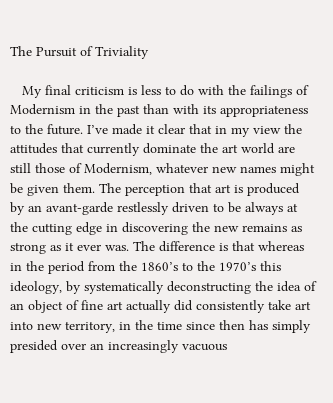The Pursuit of Triviality

   My final criticism is less to do with the failings of Modernism in the past than with its appropriateness to the future. I’ve made it clear that in my view the attitudes that currently dominate the art world are still those of Modernism, whatever new names might be given them. The perception that art is produced by an avant-garde restlessly driven to be always at the cutting edge in discovering the new remains as strong as it ever was. The difference is that whereas in the period from the 1860’s to the 1970’s this ideology, by systematically deconstructing the idea of an object of fine art actually did consistently take art into new territory, in the time since then has simply presided over an increasingly vacuous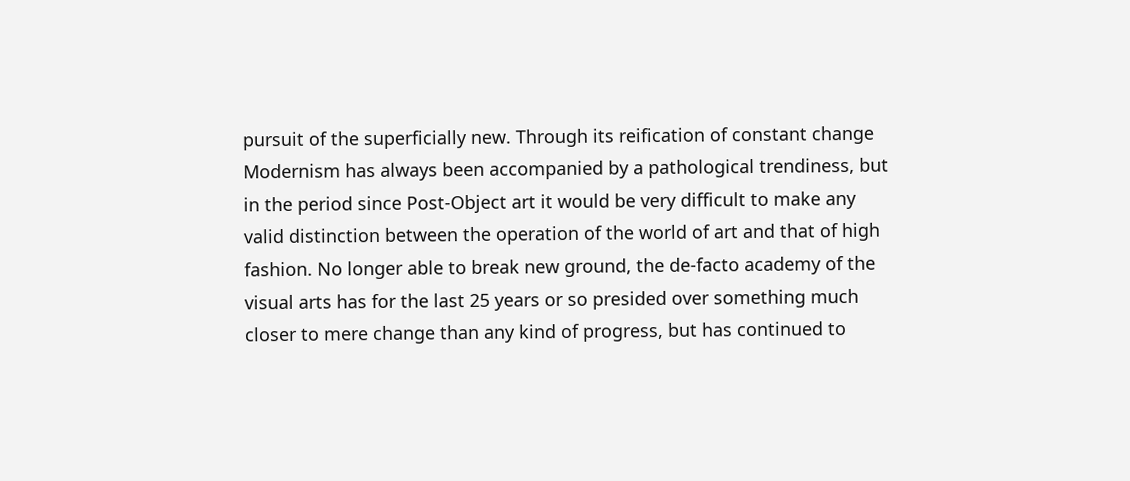pursuit of the superficially new. Through its reification of constant change Modernism has always been accompanied by a pathological trendiness, but in the period since Post-Object art it would be very difficult to make any valid distinction between the operation of the world of art and that of high fashion. No longer able to break new ground, the de-facto academy of the visual arts has for the last 25 years or so presided over something much closer to mere change than any kind of progress, but has continued to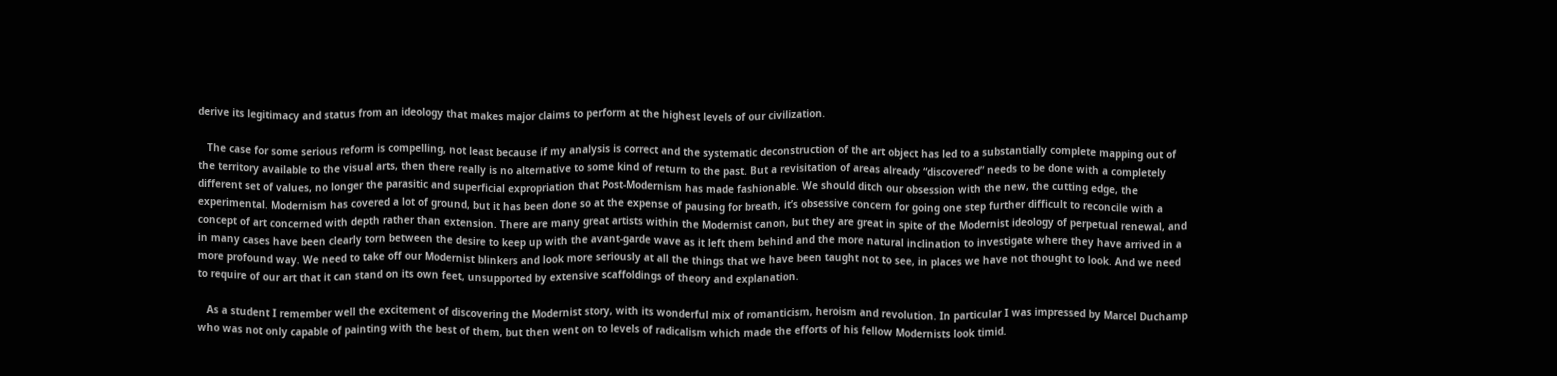derive its legitimacy and status from an ideology that makes major claims to perform at the highest levels of our civilization.

   The case for some serious reform is compelling, not least because if my analysis is correct and the systematic deconstruction of the art object has led to a substantially complete mapping out of the territory available to the visual arts, then there really is no alternative to some kind of return to the past. But a revisitation of areas already “discovered” needs to be done with a completely different set of values, no longer the parasitic and superficial expropriation that Post-Modernism has made fashionable. We should ditch our obsession with the new, the cutting edge, the experimental. Modernism has covered a lot of ground, but it has been done so at the expense of pausing for breath, it’s obsessive concern for going one step further difficult to reconcile with a concept of art concerned with depth rather than extension. There are many great artists within the Modernist canon, but they are great in spite of the Modernist ideology of perpetual renewal, and in many cases have been clearly torn between the desire to keep up with the avant-garde wave as it left them behind and the more natural inclination to investigate where they have arrived in a more profound way. We need to take off our Modernist blinkers and look more seriously at all the things that we have been taught not to see, in places we have not thought to look. And we need to require of our art that it can stand on its own feet, unsupported by extensive scaffoldings of theory and explanation.

   As a student I remember well the excitement of discovering the Modernist story, with its wonderful mix of romanticism, heroism and revolution. In particular I was impressed by Marcel Duchamp who was not only capable of painting with the best of them, but then went on to levels of radicalism which made the efforts of his fellow Modernists look timid.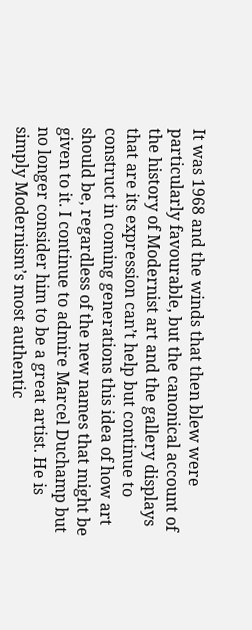It was 1968 and the winds that then blew were particularly favourable, but the canonical account of the history of Modernist art and the gallery displays that are its expression can’t help but continue to construct in coming generations this idea of how art should be, regardless of the new names that might be given to it. I continue to admire Marcel Duchamp but no longer consider him to be a great artist. He is simply Modernism’s most authentic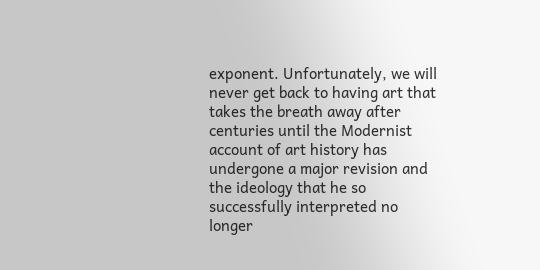exponent. Unfortunately, we will never get back to having art that takes the breath away after centuries until the Modernist account of art history has undergone a major revision and the ideology that he so successfully interpreted no longer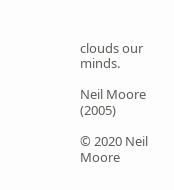clouds our minds.

Neil Moore (2005)

© 2020 Neil Moore